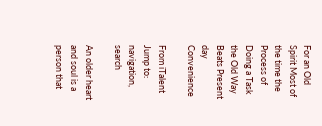For an Old Spirit Most of the time the Process of Doing a Task the Old Way Beats Present day Convenience

From iTalent
Jump to: navigation, search

An older heart and soul is a person that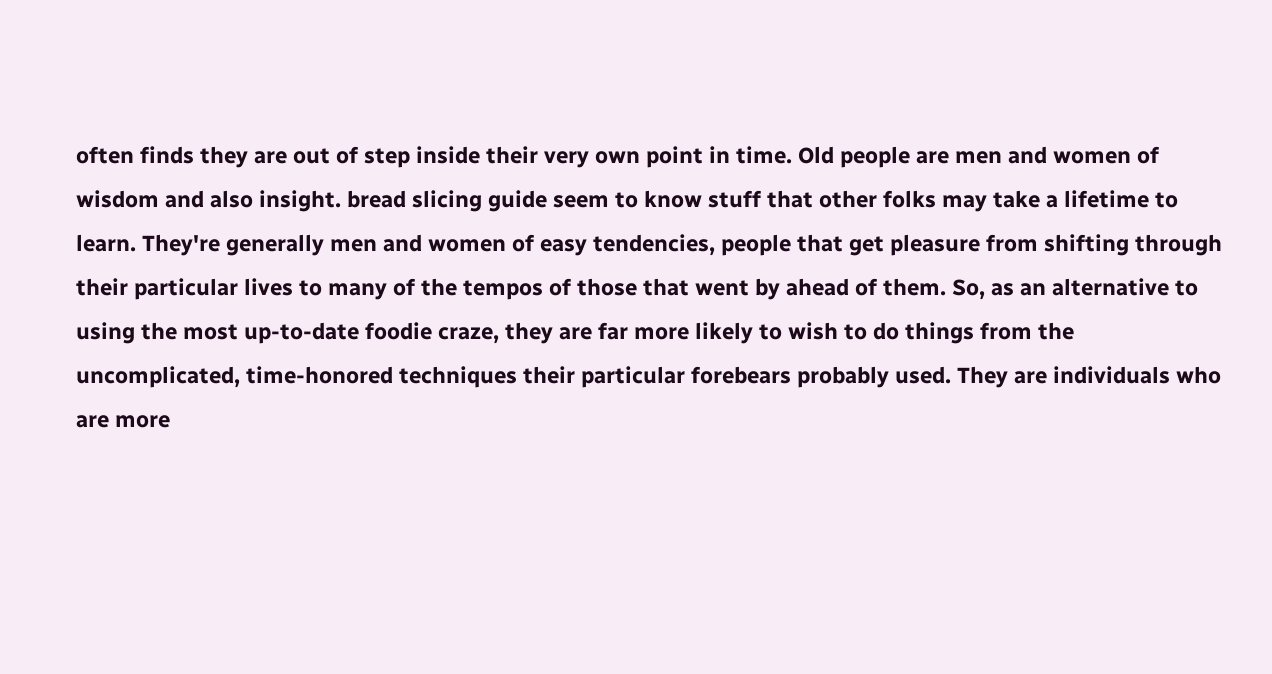often finds they are out of step inside their very own point in time. Old people are men and women of wisdom and also insight. bread slicing guide seem to know stuff that other folks may take a lifetime to learn. They're generally men and women of easy tendencies, people that get pleasure from shifting through their particular lives to many of the tempos of those that went by ahead of them. So, as an alternative to using the most up-to-date foodie craze, they are far more likely to wish to do things from the uncomplicated, time-honored techniques their particular forebears probably used. They are individuals who are more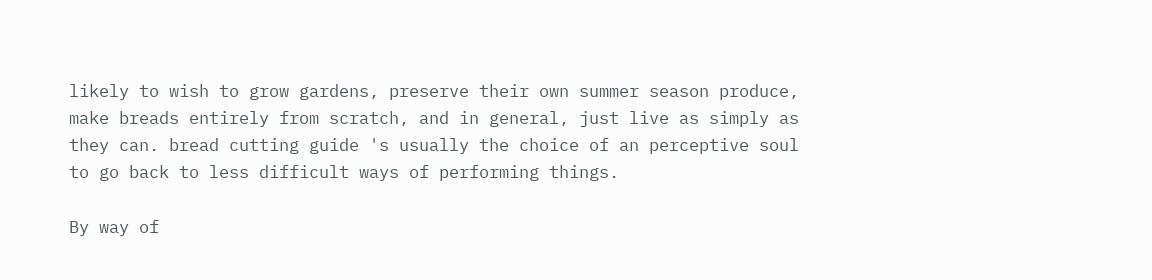likely to wish to grow gardens, preserve their own summer season produce, make breads entirely from scratch, and in general, just live as simply as they can. bread cutting guide 's usually the choice of an perceptive soul to go back to less difficult ways of performing things.

By way of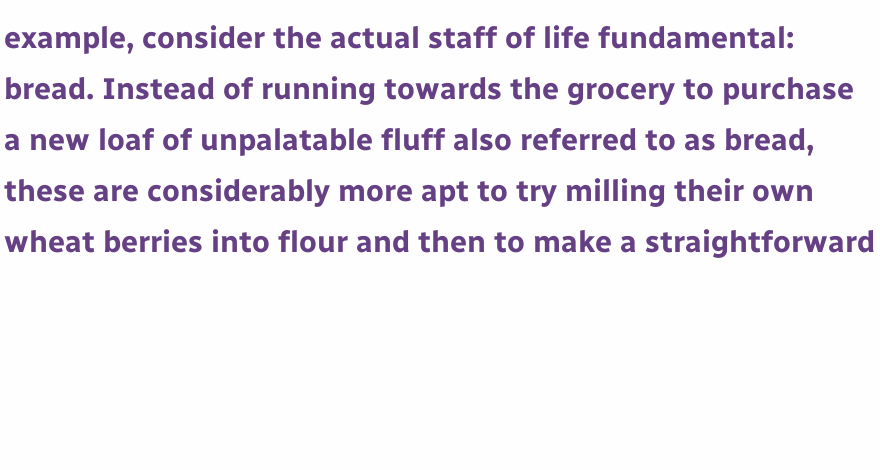example, consider the actual staff of life fundamental: bread. Instead of running towards the grocery to purchase a new loaf of unpalatable fluff also referred to as bread, these are considerably more apt to try milling their own wheat berries into flour and then to make a straightforward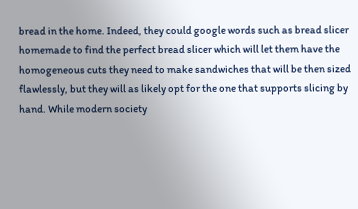bread in the home. Indeed, they could google words such as bread slicer homemade to find the perfect bread slicer which will let them have the homogeneous cuts they need to make sandwiches that will be then sized flawlessly, but they will as likely opt for the one that supports slicing by hand. While modern society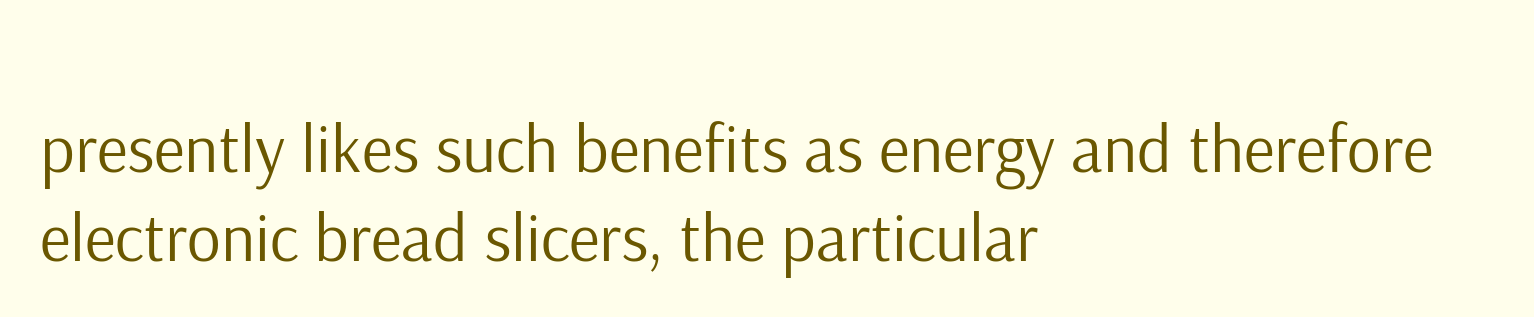presently likes such benefits as energy and therefore electronic bread slicers, the particular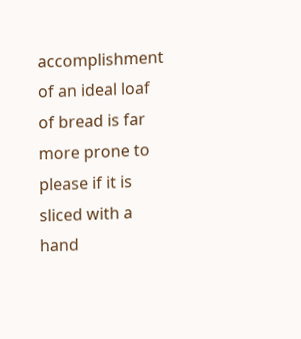accomplishment of an ideal loaf of bread is far more prone to please if it is sliced with a hand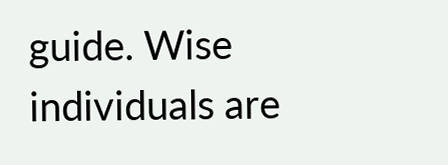guide. Wise individuals are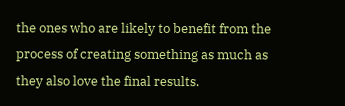the ones who are likely to benefit from the process of creating something as much as they also love the final results.